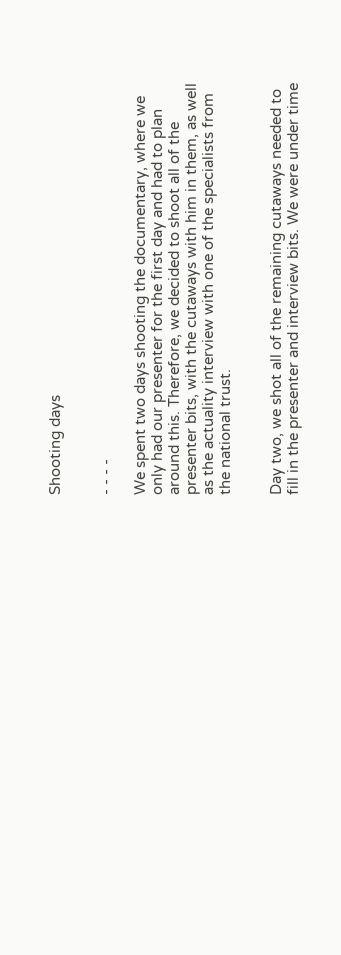Shooting days


- - - -

We spent two days shooting the documentary, where we only had our presenter for the first day and had to plan around this. Therefore, we decided to shoot all of the presenter bits, with the cutaways with him in them, as well as the actuality interview with one of the specialists from the national trust.


Day two, we shot all of the remaining cutaways needed to fill in the presenter and interview bits. We were under time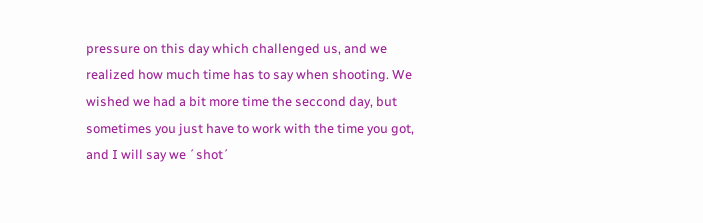pressure on this day which challenged us, and we realized how much time has to say when shooting. We wished we had a bit more time the seccond day, but sometimes you just have to work with the time you got, and I will say we ´shot´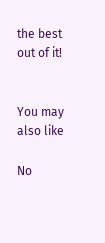the best out of it!


You may also like

No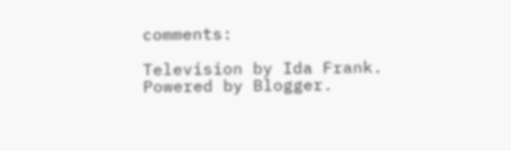comments:

Television by Ida Frank. Powered by Blogger.